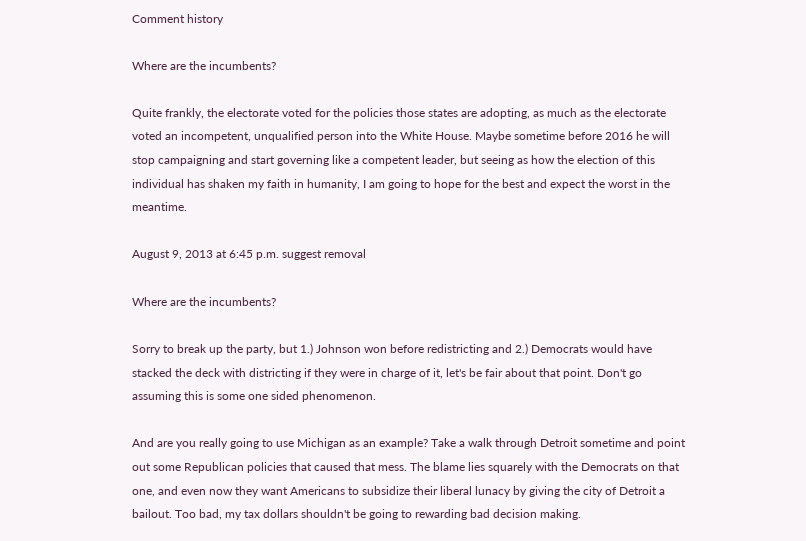Comment history

Where are the incumbents?

Quite frankly, the electorate voted for the policies those states are adopting, as much as the electorate voted an incompetent, unqualified person into the White House. Maybe sometime before 2016 he will stop campaigning and start governing like a competent leader, but seeing as how the election of this individual has shaken my faith in humanity, I am going to hope for the best and expect the worst in the meantime.

August 9, 2013 at 6:45 p.m. suggest removal

Where are the incumbents?

Sorry to break up the party, but 1.) Johnson won before redistricting and 2.) Democrats would have stacked the deck with districting if they were in charge of it, let's be fair about that point. Don't go assuming this is some one sided phenomenon.

And are you really going to use Michigan as an example? Take a walk through Detroit sometime and point out some Republican policies that caused that mess. The blame lies squarely with the Democrats on that one, and even now they want Americans to subsidize their liberal lunacy by giving the city of Detroit a bailout. Too bad, my tax dollars shouldn't be going to rewarding bad decision making.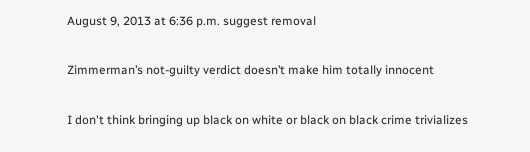August 9, 2013 at 6:36 p.m. suggest removal

Zimmerman’s not-guilty verdict doesn’t make him totally innocent

I don't think bringing up black on white or black on black crime trivializes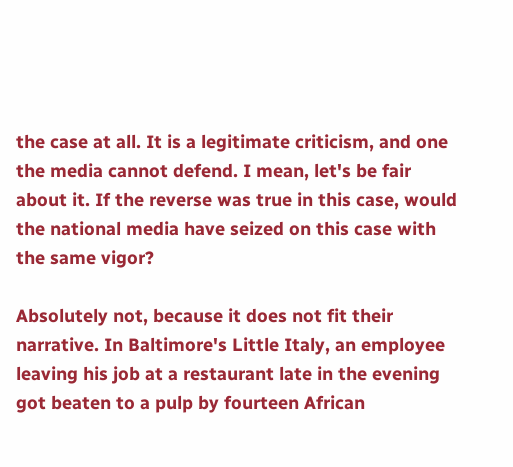the case at all. It is a legitimate criticism, and one the media cannot defend. I mean, let's be fair about it. If the reverse was true in this case, would the national media have seized on this case with the same vigor?

Absolutely not, because it does not fit their narrative. In Baltimore's Little Italy, an employee leaving his job at a restaurant late in the evening got beaten to a pulp by fourteen African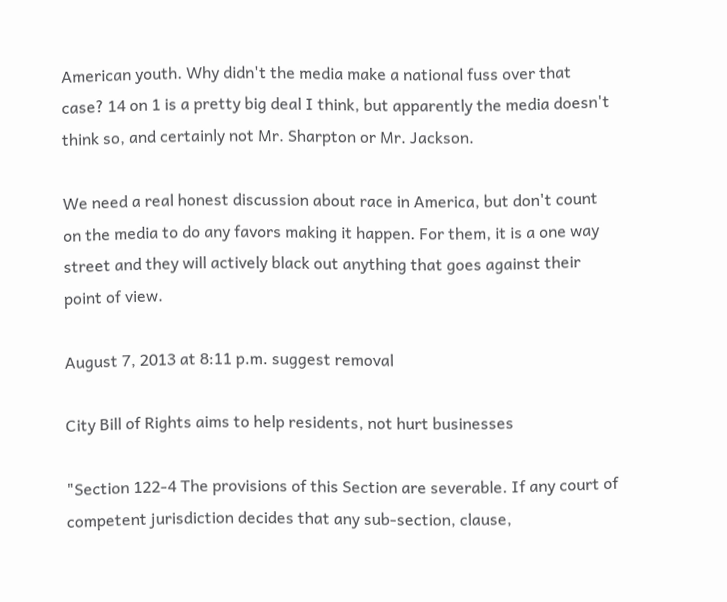American youth. Why didn't the media make a national fuss over that case? 14 on 1 is a pretty big deal I think, but apparently the media doesn't think so, and certainly not Mr. Sharpton or Mr. Jackson.

We need a real honest discussion about race in America, but don't count on the media to do any favors making it happen. For them, it is a one way street and they will actively black out anything that goes against their point of view.

August 7, 2013 at 8:11 p.m. suggest removal

City Bill of Rights aims to help residents, not hurt businesses

"Section 122-4 The provisions of this Section are severable. If any court of competent jurisdiction decides that any sub-section, clause,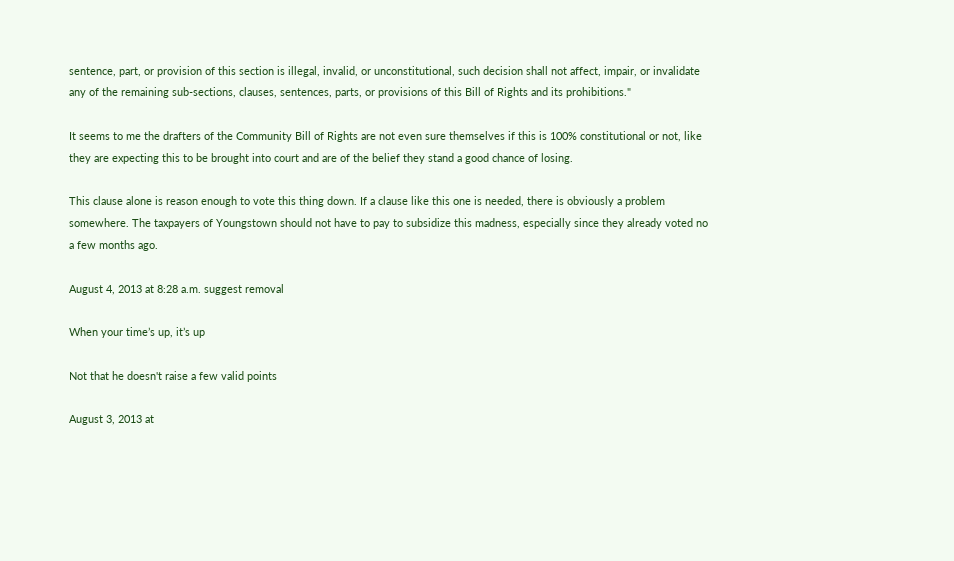sentence, part, or provision of this section is illegal, invalid, or unconstitutional, such decision shall not affect, impair, or invalidate any of the remaining sub-sections, clauses, sentences, parts, or provisions of this Bill of Rights and its prohibitions."

It seems to me the drafters of the Community Bill of Rights are not even sure themselves if this is 100% constitutional or not, like they are expecting this to be brought into court and are of the belief they stand a good chance of losing.

This clause alone is reason enough to vote this thing down. If a clause like this one is needed, there is obviously a problem somewhere. The taxpayers of Youngstown should not have to pay to subsidize this madness, especially since they already voted no a few months ago.

August 4, 2013 at 8:28 a.m. suggest removal

When your time’s up, it’s up

Not that he doesn't raise a few valid points

August 3, 2013 at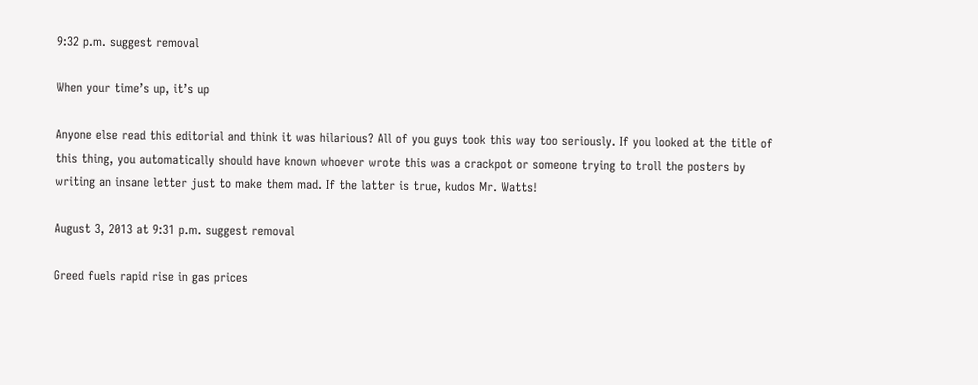9:32 p.m. suggest removal

When your time’s up, it’s up

Anyone else read this editorial and think it was hilarious? All of you guys took this way too seriously. If you looked at the title of this thing, you automatically should have known whoever wrote this was a crackpot or someone trying to troll the posters by writing an insane letter just to make them mad. If the latter is true, kudos Mr. Watts!

August 3, 2013 at 9:31 p.m. suggest removal

Greed fuels rapid rise in gas prices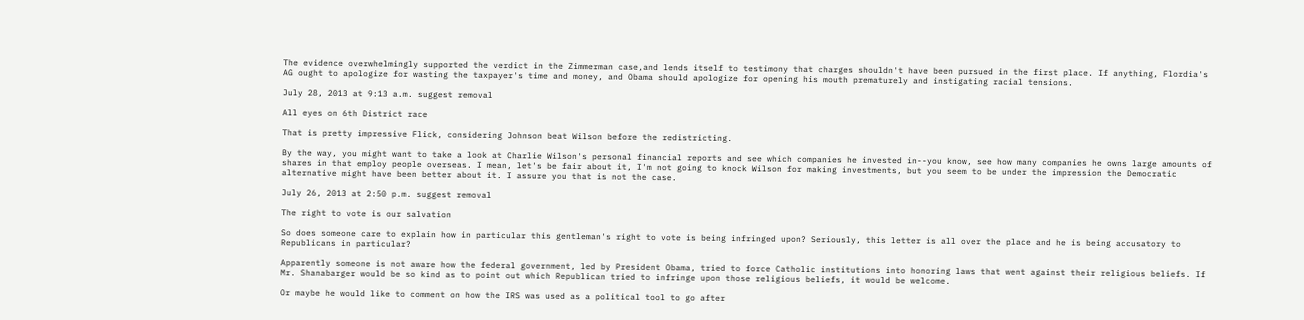The evidence overwhelmingly supported the verdict in the Zimmerman case,and lends itself to testimony that charges shouldn't have been pursued in the first place. If anything, Flordia's AG ought to apologize for wasting the taxpayer's time and money, and Obama should apologize for opening his mouth prematurely and instigating racial tensions.

July 28, 2013 at 9:13 a.m. suggest removal

All eyes on 6th District race

That is pretty impressive Flick, considering Johnson beat Wilson before the redistricting.

By the way, you might want to take a look at Charlie Wilson's personal financial reports and see which companies he invested in--you know, see how many companies he owns large amounts of shares in that employ people overseas. I mean, let's be fair about it, I'm not going to knock Wilson for making investments, but you seem to be under the impression the Democratic alternative might have been better about it. I assure you that is not the case.

July 26, 2013 at 2:50 p.m. suggest removal

The right to vote is our salvation

So does someone care to explain how in particular this gentleman's right to vote is being infringed upon? Seriously, this letter is all over the place and he is being accusatory to Republicans in particular?

Apparently someone is not aware how the federal government, led by President Obama, tried to force Catholic institutions into honoring laws that went against their religious beliefs. If Mr. Shanabarger would be so kind as to point out which Republican tried to infringe upon those religious beliefs, it would be welcome.

Or maybe he would like to comment on how the IRS was used as a political tool to go after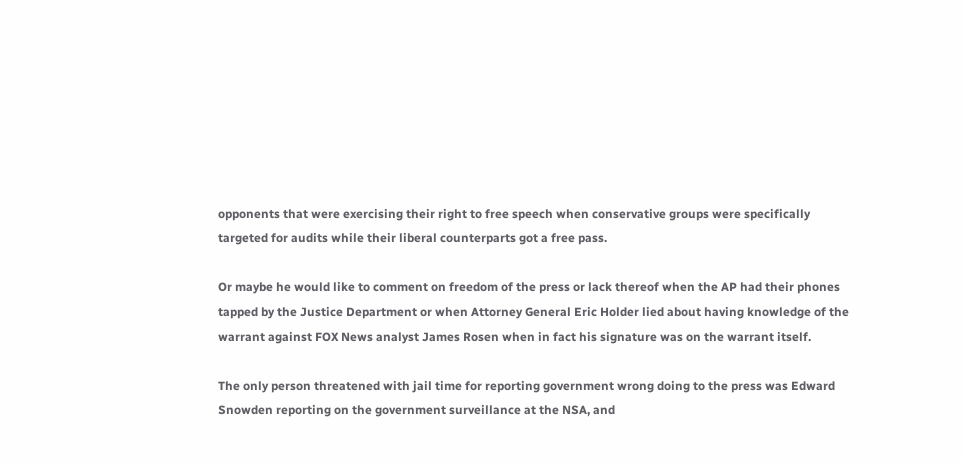opponents that were exercising their right to free speech when conservative groups were specifically targeted for audits while their liberal counterparts got a free pass.

Or maybe he would like to comment on freedom of the press or lack thereof when the AP had their phones tapped by the Justice Department or when Attorney General Eric Holder lied about having knowledge of the warrant against FOX News analyst James Rosen when in fact his signature was on the warrant itself.

The only person threatened with jail time for reporting government wrong doing to the press was Edward Snowden reporting on the government surveillance at the NSA, and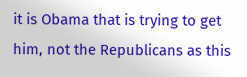it is Obama that is trying to get him, not the Republicans as this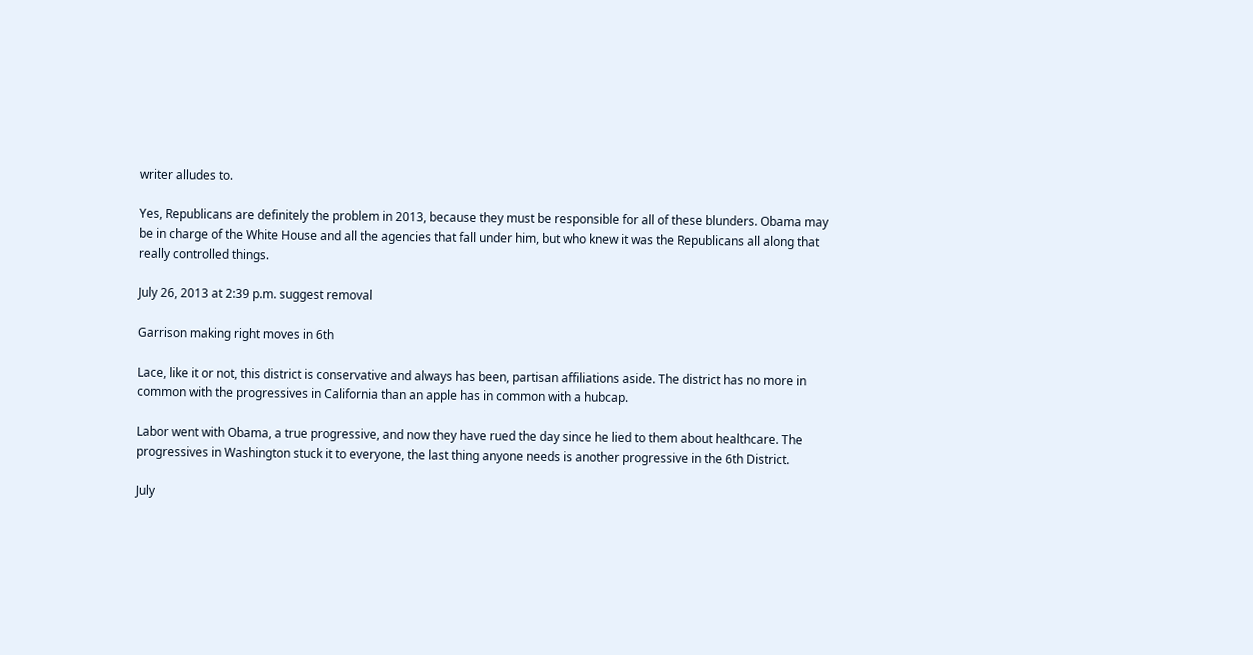writer alludes to.

Yes, Republicans are definitely the problem in 2013, because they must be responsible for all of these blunders. Obama may be in charge of the White House and all the agencies that fall under him, but who knew it was the Republicans all along that really controlled things.

July 26, 2013 at 2:39 p.m. suggest removal

Garrison making right moves in 6th

Lace, like it or not, this district is conservative and always has been, partisan affiliations aside. The district has no more in common with the progressives in California than an apple has in common with a hubcap.

Labor went with Obama, a true progressive, and now they have rued the day since he lied to them about healthcare. The progressives in Washington stuck it to everyone, the last thing anyone needs is another progressive in the 6th District.

July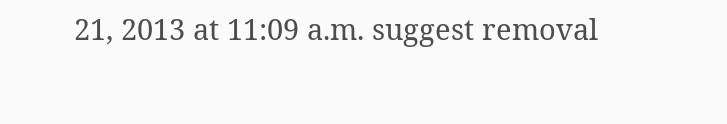21, 2013 at 11:09 a.m. suggest removal